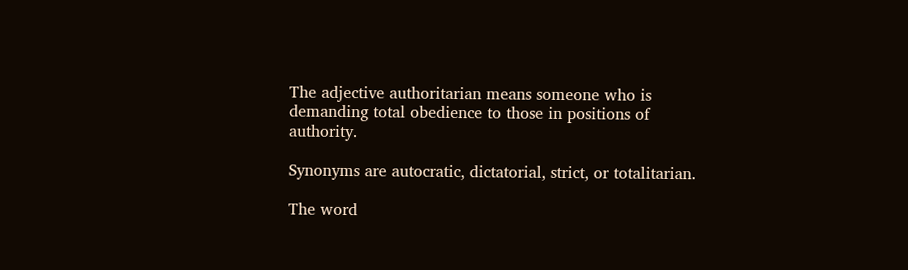The adjective authoritarian means someone who is demanding total obedience to those in positions of authority.

Synonyms are autocratic, dictatorial, strict, or totalitarian.

The word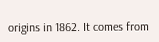origins in 1862. It comes from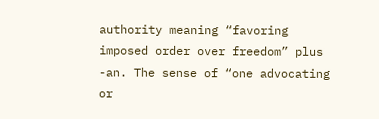authority meaning “favoring imposed order over freedom” plus -an. The sense of “one advocating or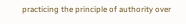practicing the principle of authority over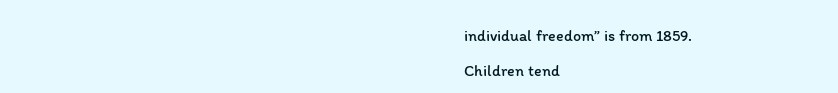individual freedom” is from 1859.

Children tend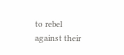to rebel against their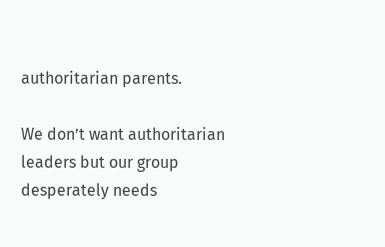authoritarian parents.

We don’t want authoritarian leaders but our group desperately needs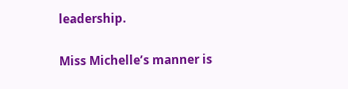leadership.

Miss Michelle’s manner is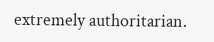extremely authoritarian.